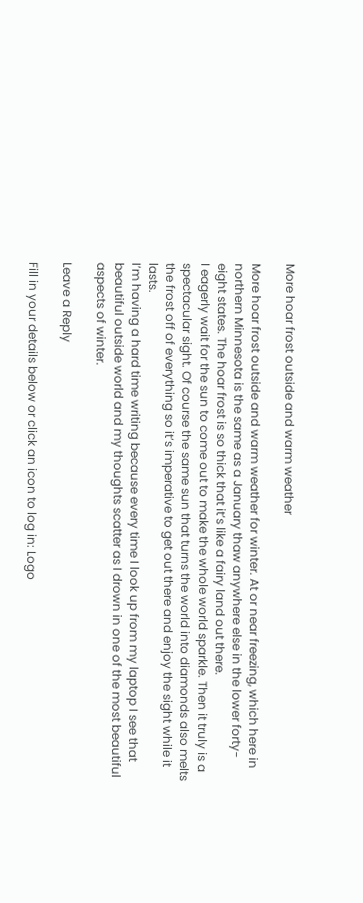More hoar frost outside and warm weather

More hoar frost outside and warm weather for winter. At or near freezing, which here in northern Minnesota is the same as a January thaw anywhere else in the lower forty-eight states. The hoar frost is so thick that it’s like a fairy land out there.
I eagerly wait for the sun to come out to make the whole world sparkle. Then it truly is a spectacular sight. Of course the same sun that turns the world into diamonds also melts the frost off of everything so it’s imperative to get out there and enjoy the sight while it lasts.
I’m having a hard time writing because every time I look up from my laptop I see that beautiful outside world and my thoughts scatter as I drown in one of the most beautiful aspects of winter.

Leave a Reply

Fill in your details below or click an icon to log in: Logo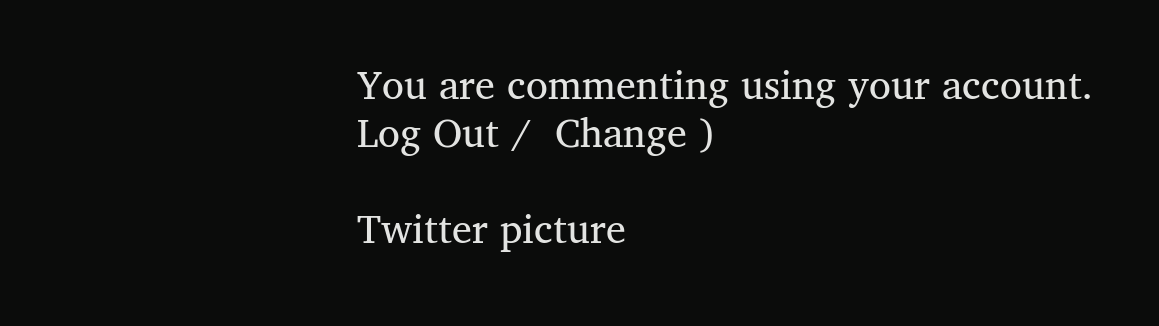You are commenting using your account. Log Out /  Change )

Twitter picture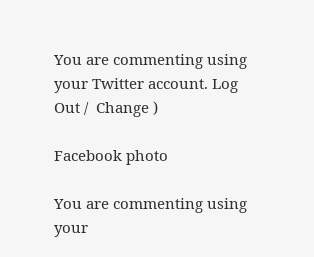You are commenting using your Twitter account. Log Out /  Change )

Facebook photo

You are commenting using your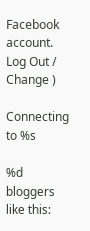Facebook account. Log Out /  Change )

Connecting to %s

%d bloggers like this: